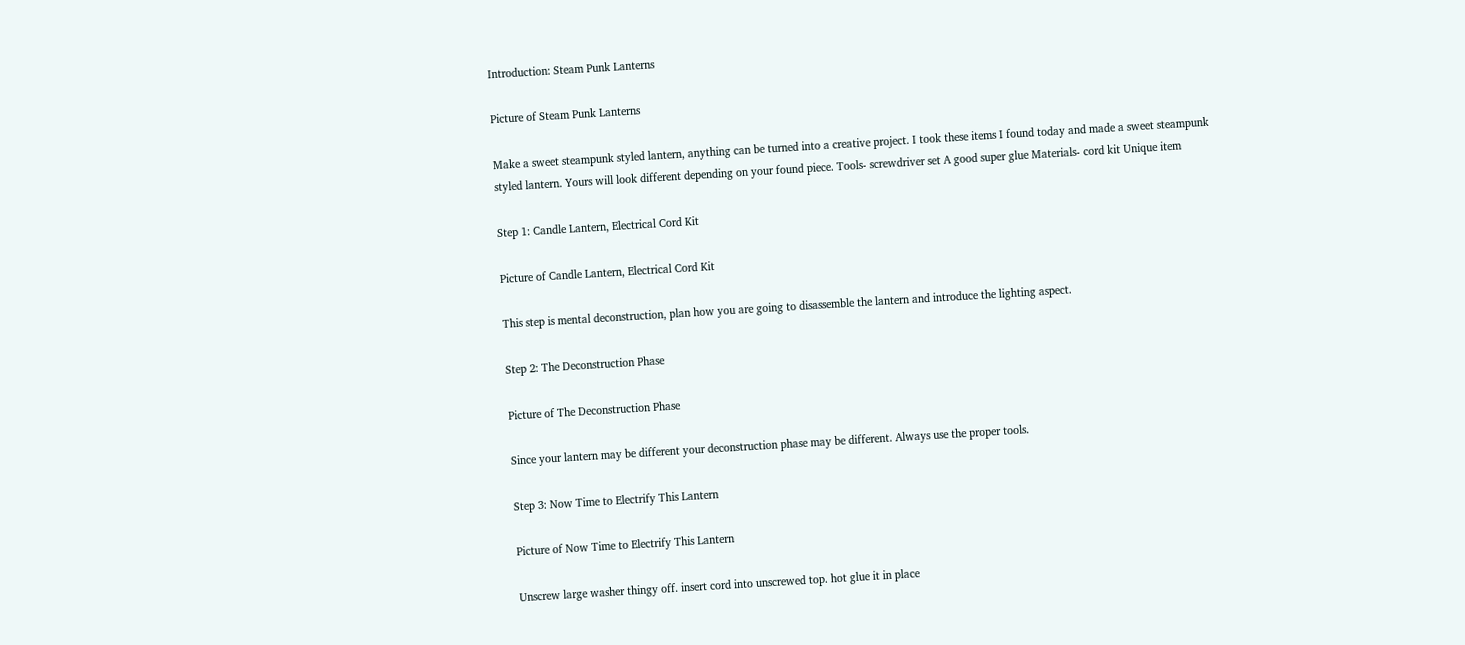Introduction: Steam Punk Lanterns

Picture of Steam Punk Lanterns

Make a sweet steampunk styled lantern, anything can be turned into a creative project. I took these items I found today and made a sweet steampunk styled lantern. Yours will look different depending on your found piece. Tools- screwdriver set A good super glue Materials- cord kit Unique item

Step 1: Candle Lantern, Electrical Cord Kit

Picture of Candle Lantern, Electrical Cord Kit

This step is mental deconstruction, plan how you are going to disassemble the lantern and introduce the lighting aspect.

Step 2: The Deconstruction Phase

Picture of The Deconstruction Phase

Since your lantern may be different your deconstruction phase may be different. Always use the proper tools.

Step 3: Now Time to Electrify This Lantern

Picture of Now Time to Electrify This Lantern

Unscrew large washer thingy off. insert cord into unscrewed top. hot glue it in place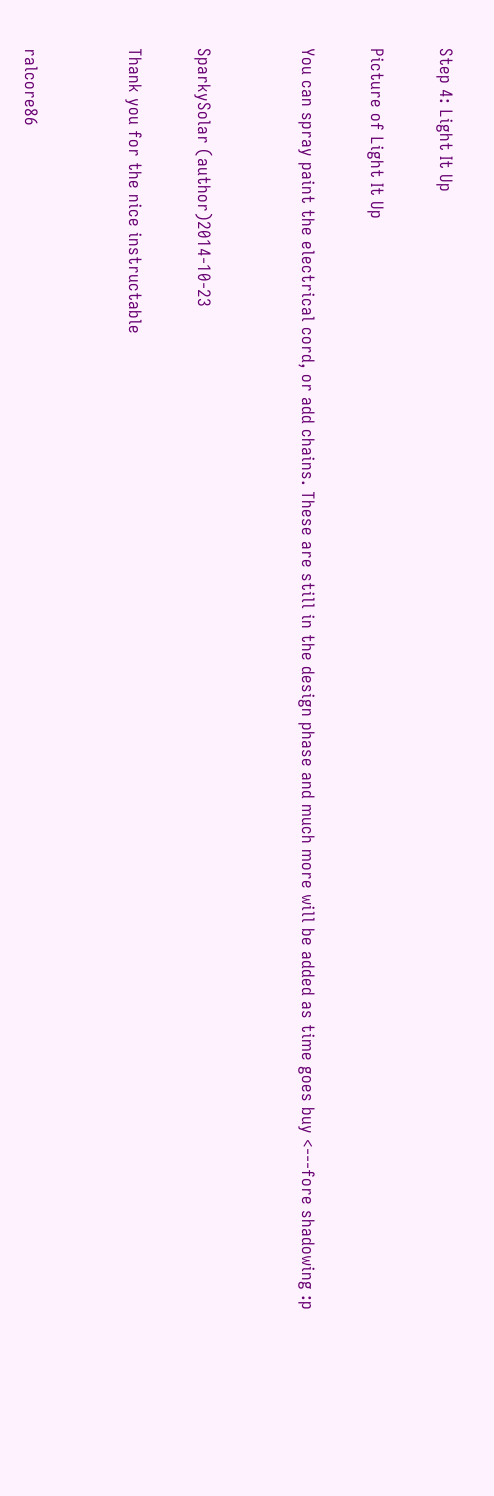Step 4: Light It Up

Picture of Light It Up

You can spray paint the electrical cord, or add chains. These are still in the design phase and much more will be added as time goes buy <---fore shadowing :p


SparkySolar (author)2014-10-23

Thank you for the nice instructable


ralcore86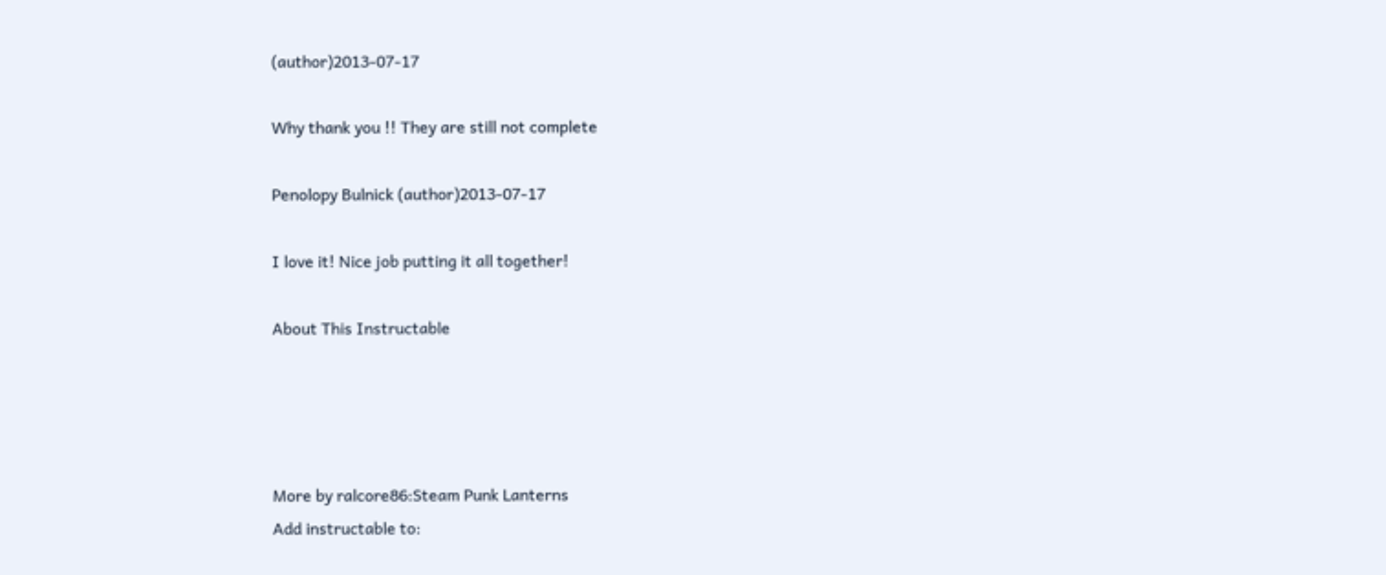(author)2013-07-17

Why thank you !! They are still not complete

Penolopy Bulnick (author)2013-07-17

I love it! Nice job putting it all together!

About This Instructable




More by ralcore86:Steam Punk Lanterns
Add instructable to: